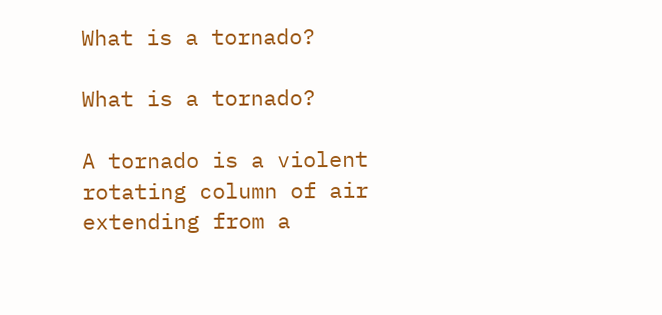What is a tornado?

What is a tornado?

A tornado is a violent rotating column of air extending from a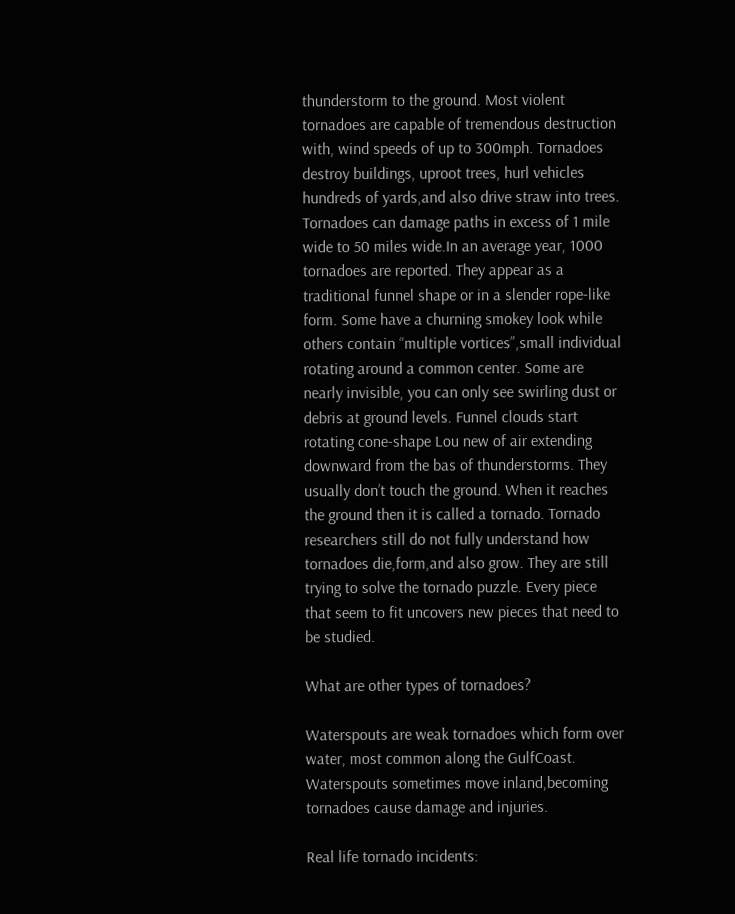thunderstorm to the ground. Most violent tornadoes are capable of tremendous destruction with, wind speeds of up to 300mph. Tornadoes destroy buildings, uproot trees, hurl vehicles hundreds of yards,and also drive straw into trees. Tornadoes can damage paths in excess of 1 mile wide to 50 miles wide.In an average year, 1000 tornadoes are reported. They appear as a traditional funnel shape or in a slender rope-like form. Some have a churning smokey look while others contain “multiple vortices”,small individual rotating around a common center. Some are nearly invisible, you can only see swirling dust or debris at ground levels. Funnel clouds start rotating cone-shape Lou new of air extending downward from the bas of thunderstorms. They usually don’t touch the ground. When it reaches the ground then it is called a tornado. Tornado researchers still do not fully understand how tornadoes die,form,and also grow. They are still trying to solve the tornado puzzle. Every piece that seem to fit uncovers new pieces that need to be studied.

What are other types of tornadoes?

Waterspouts are weak tornadoes which form over water, most common along the GulfCoast. Waterspouts sometimes move inland,becoming tornadoes cause damage and injuries.

Real life tornado incidents: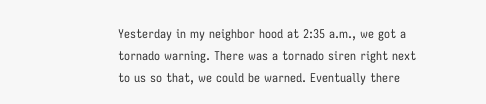Yesterday in my neighbor hood at 2:35 a.m., we got a tornado warning. There was a tornado siren right next to us so that, we could be warned. Eventually there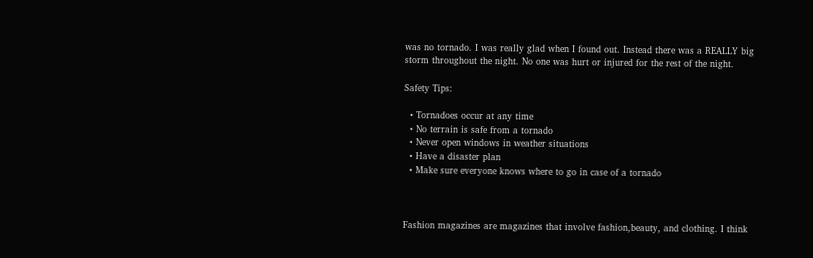was no tornado. I was really glad when I found out. Instead there was a REALLY big storm throughout the night. No one was hurt or injured for the rest of the night.

Safety Tips:

  • Tornadoes occur at any time
  • No terrain is safe from a tornado
  • Never open windows in weather situations
  • Have a disaster plan
  • Make sure everyone knows where to go in case of a tornado



Fashion magazines are magazines that involve fashion,beauty, and clothing. I think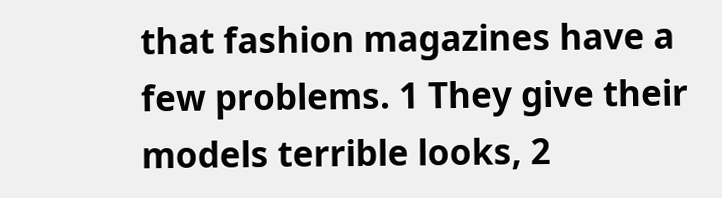that fashion magazines have a few problems. 1 They give their models terrible looks, 2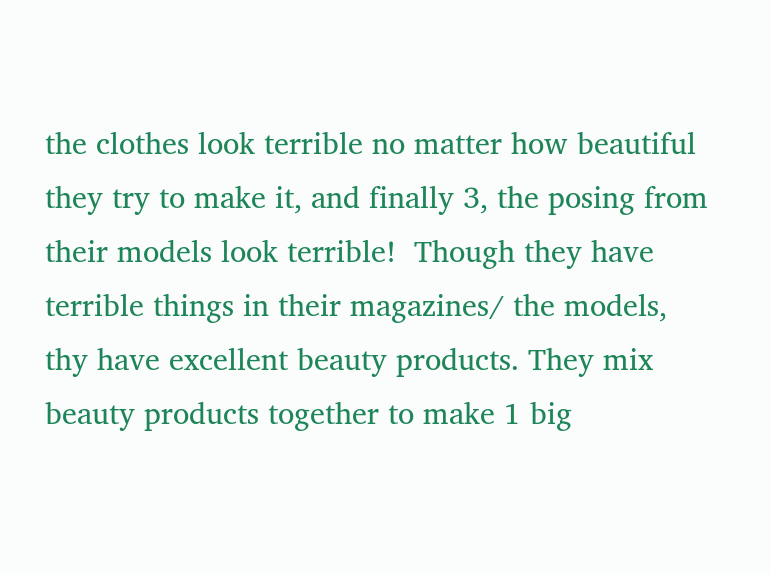the clothes look terrible no matter how beautiful  they try to make it, and finally 3, the posing from their models look terrible!  Though they have terrible things in their magazines/ the models,  thy have excellent beauty products. They mix beauty products together to make 1 big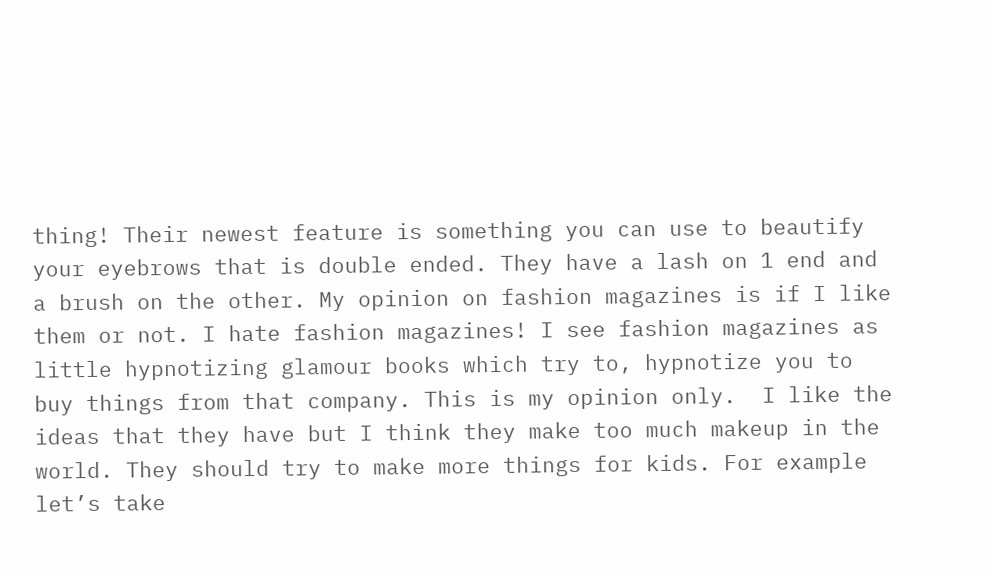thing! Their newest feature is something you can use to beautify your eyebrows that is double ended. They have a lash on 1 end and a brush on the other. My opinion on fashion magazines is if I like them or not. I hate fashion magazines! I see fashion magazines as little hypnotizing glamour books which try to, hypnotize you to buy things from that company. This is my opinion only.  I like the ideas that they have but I think they make too much makeup in the world. They should try to make more things for kids. For example let’s take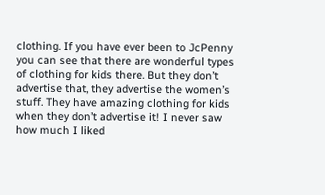clothing. If you have ever been to JcPenny you can see that there are wonderful types of clothing for kids there. But they don’t advertise that, they advertise the women’s stuff. They have amazing clothing for kids when they don’t advertise it! I never saw how much I liked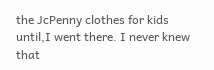the JcPenny clothes for kids until,I went there. I never knew that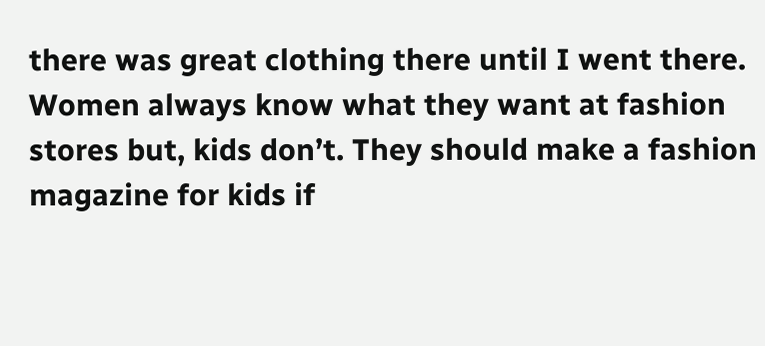there was great clothing there until I went there. Women always know what they want at fashion stores but, kids don’t. They should make a fashion magazine for kids if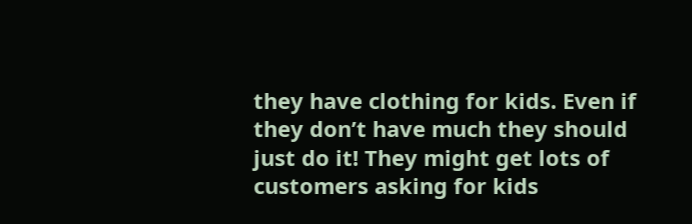they have clothing for kids. Even if they don’t have much they should just do it! They might get lots of customers asking for kids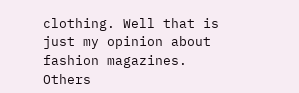clothing. Well that is just my opinion about fashion magazines. Others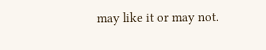may like it or may not.